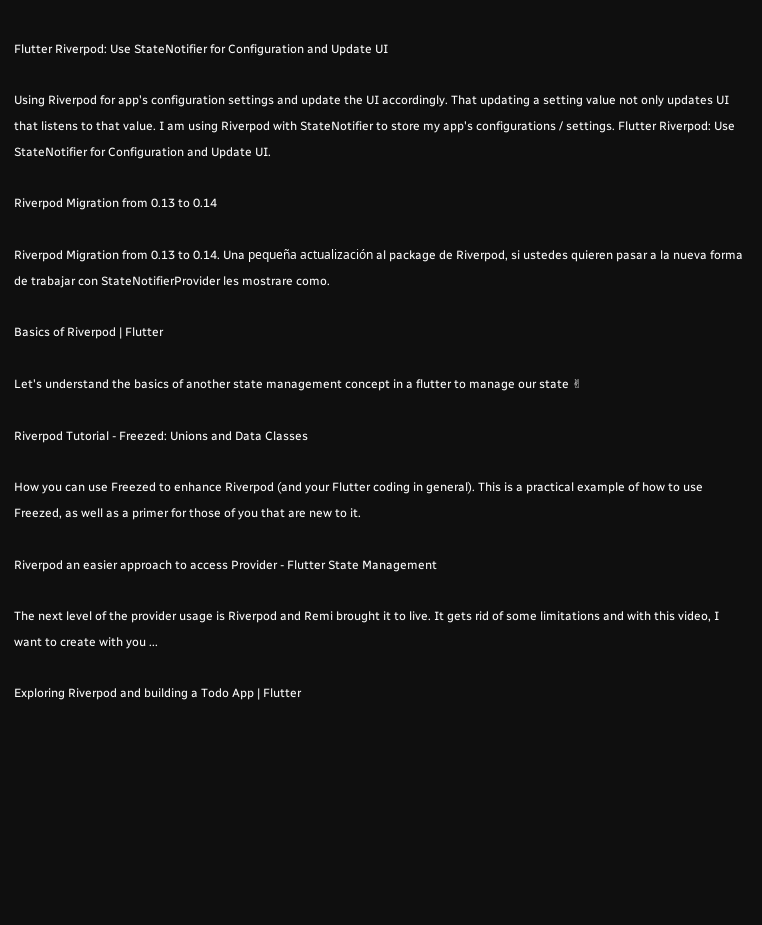Flutter Riverpod: Use StateNotifier for Configuration and Update UI

Using Riverpod for app's configuration settings and update the UI accordingly. That updating a setting value not only updates UI that listens to that value. I am using Riverpod with StateNotifier to store my app's configurations / settings. Flutter Riverpod: Use StateNotifier for Configuration and Update UI.

Riverpod Migration from 0.13 to 0.14

Riverpod Migration from 0.13 to 0.14. Una pequeña actualización al package de Riverpod, si ustedes quieren pasar a la nueva forma de trabajar con StateNotifierProvider les mostrare como.

Basics of Riverpod | Flutter

Let's understand the basics of another state management concept in a flutter to manage our state ✌

Riverpod Tutorial - Freezed: Unions and Data Classes

How you can use Freezed to enhance Riverpod (and your Flutter coding in general). This is a practical example of how to use Freezed, as well as a primer for those of you that are new to it.

Riverpod an easier approach to access Provider - Flutter State Management

The next level of the provider usage is Riverpod and Remi brought it to live. It gets rid of some limitations and with this video, I want to create with you ...

Exploring Riverpod and building a Todo App | Flutter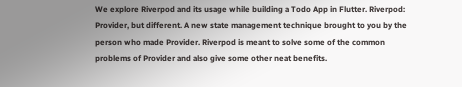We explore Riverpod and its usage while building a Todo App in Flutter. Riverpod: Provider, but different. A new state management technique brought to you by the person who made Provider. Riverpod is meant to solve some of the common problems of Provider and also give some other neat benefits.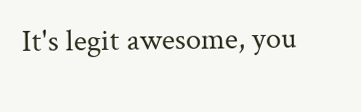It's legit awesome, you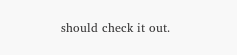should check it out.